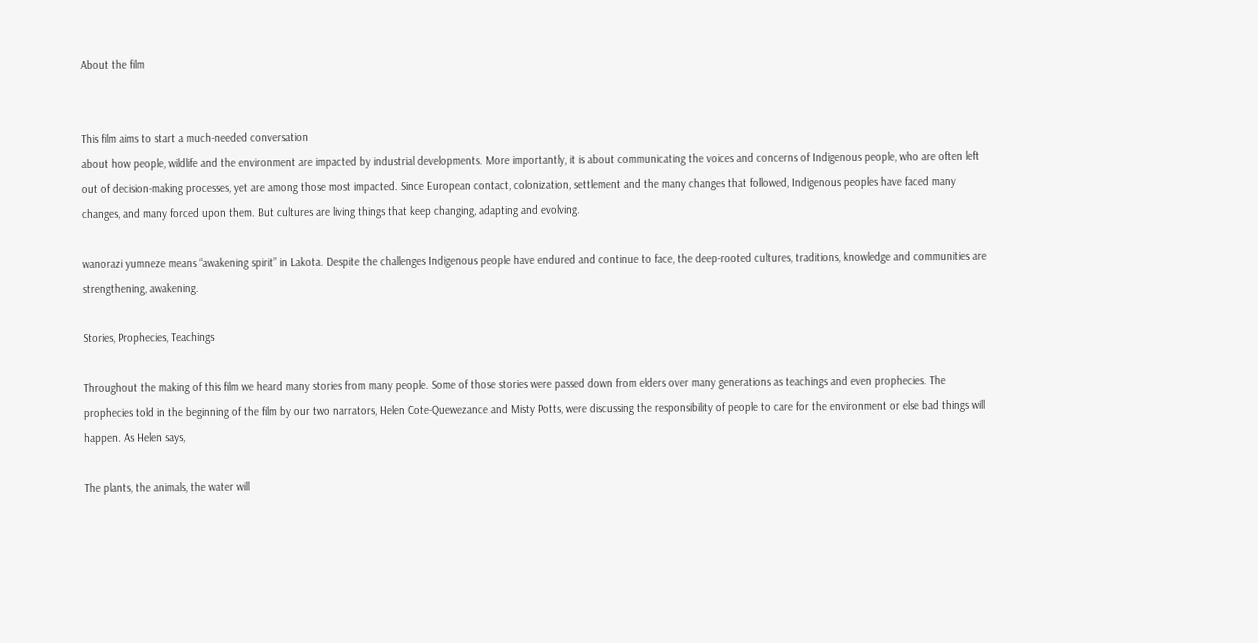About the film


This film aims to start a much-needed conversation
about how people, wildlife and the environment are impacted by industrial developments. More importantly, it is about communicating the voices and concerns of Indigenous people, who are often left out of decision-making processes, yet are among those most impacted. Since European contact, colonization, settlement and the many changes that followed, Indigenous peoples have faced many changes, and many forced upon them. But cultures are living things that keep changing, adapting and evolving.

wanorazi yumneze means “awakening spirit” in Lakota. Despite the challenges Indigenous people have endured and continue to face, the deep-rooted cultures, traditions, knowledge and communities are strengthening, awakening.

Stories, Prophecies, Teachings

Throughout the making of this film we heard many stories from many people. Some of those stories were passed down from elders over many generations as teachings and even prophecies. The prophecies told in the beginning of the film by our two narrators, Helen Cote-Quewezance and Misty Potts, were discussing the responsibility of people to care for the environment or else bad things will happen. As Helen says,

The plants, the animals, the water will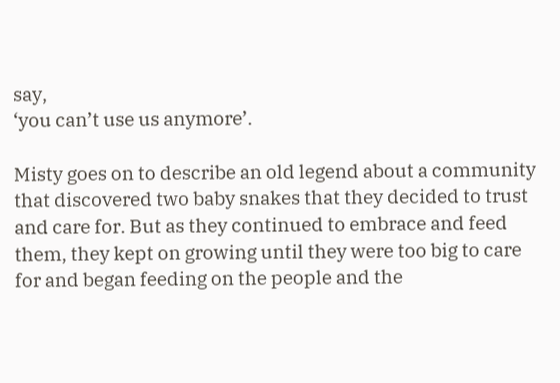say,
‘you can’t use us anymore’.

Misty goes on to describe an old legend about a community that discovered two baby snakes that they decided to trust and care for. But as they continued to embrace and feed them, they kept on growing until they were too big to care for and began feeding on the people and the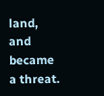land, and became a threat.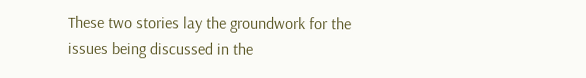These two stories lay the groundwork for the issues being discussed in the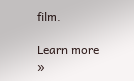film.

Learn more »